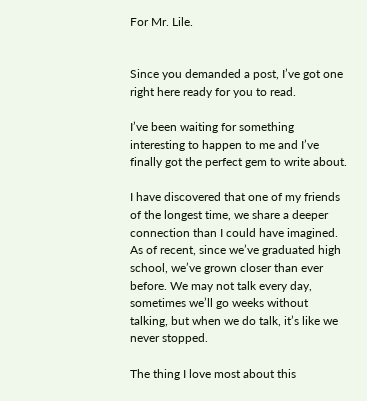For Mr. Lile.


Since you demanded a post, I’ve got one right here ready for you to read.

I’ve been waiting for something interesting to happen to me and I’ve finally got the perfect gem to write about.

I have discovered that one of my friends of the longest time, we share a deeper connection than I could have imagined. As of recent, since we’ve graduated high school, we’ve grown closer than ever before. We may not talk every day, sometimes we’ll go weeks without talking, but when we do talk, it’s like we never stopped.

The thing I love most about this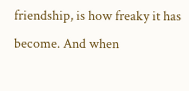friendship, is how freaky it has become. And when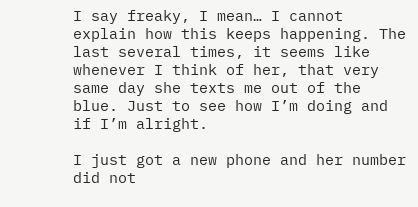I say freaky, I mean… I cannot explain how this keeps happening. The last several times, it seems like whenever I think of her, that very same day she texts me out of the blue. Just to see how I’m doing and if I’m alright.

I just got a new phone and her number did not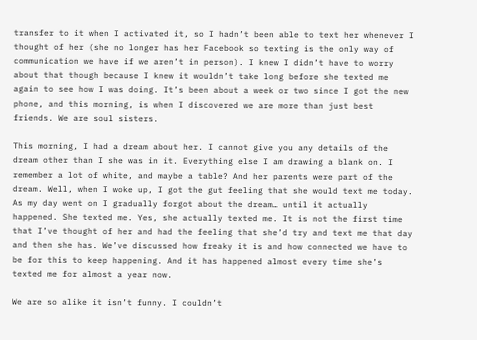transfer to it when I activated it, so I hadn’t been able to text her whenever I thought of her (she no longer has her Facebook so texting is the only way of communication we have if we aren’t in person). I knew I didn’t have to worry about that though because I knew it wouldn’t take long before she texted me again to see how I was doing. It’s been about a week or two since I got the new phone, and this morning, is when I discovered we are more than just best friends. We are soul sisters.

This morning, I had a dream about her. I cannot give you any details of the dream other than I she was in it. Everything else I am drawing a blank on. I remember a lot of white, and maybe a table? And her parents were part of the dream. Well, when I woke up, I got the gut feeling that she would text me today. As my day went on I gradually forgot about the dream… until it actually happened. She texted me. Yes, she actually texted me. It is not the first time that I’ve thought of her and had the feeling that she’d try and text me that day and then she has. We’ve discussed how freaky it is and how connected we have to be for this to keep happening. And it has happened almost every time she’s texted me for almost a year now.

We are so alike it isn’t funny. I couldn’t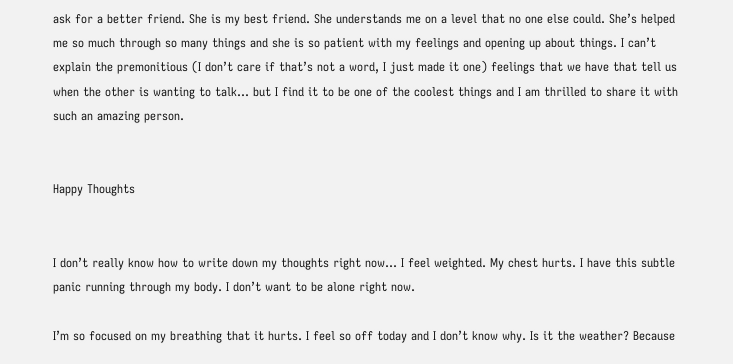ask for a better friend. She is my best friend. She understands me on a level that no one else could. She’s helped me so much through so many things and she is so patient with my feelings and opening up about things. I can’t explain the premonitious (I don’t care if that’s not a word, I just made it one) feelings that we have that tell us when the other is wanting to talk… but I find it to be one of the coolest things and I am thrilled to share it with such an amazing person.


Happy Thoughts


I don’t really know how to write down my thoughts right now… I feel weighted. My chest hurts. I have this subtle panic running through my body. I don’t want to be alone right now.

I’m so focused on my breathing that it hurts. I feel so off today and I don’t know why. Is it the weather? Because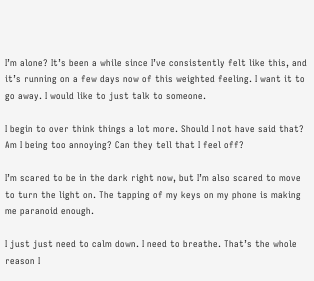I’m alone? It’s been a while since I’ve consistently felt like this, and it’s running on a few days now of this weighted feeling. I want it to go away. I would like to just talk to someone.

I begin to over think things a lot more. Should I not have said that? Am I being too annoying? Can they tell that I feel off?

I’m scared to be in the dark right now, but I’m also scared to move to turn the light on. The tapping of my keys on my phone is making me paranoid enough.

I just just need to calm down. I need to breathe. That’s the whole reason I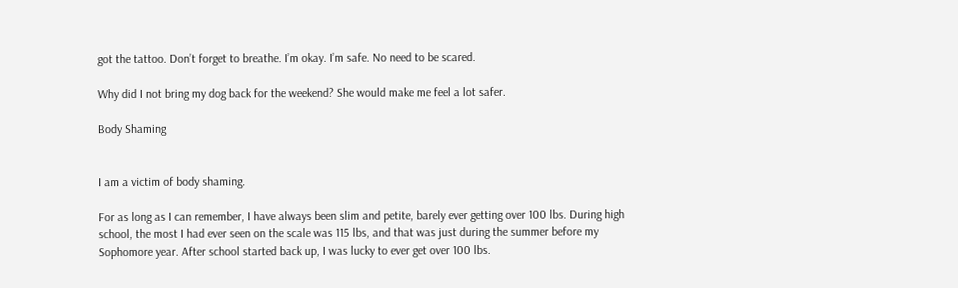got the tattoo. Don’t forget to breathe. I’m okay. I’m safe. No need to be scared.

Why did I not bring my dog back for the weekend? She would make me feel a lot safer.

Body Shaming


I am a victim of body shaming.

For as long as I can remember, I have always been slim and petite, barely ever getting over 100 lbs. During high school, the most I had ever seen on the scale was 115 lbs, and that was just during the summer before my Sophomore year. After school started back up, I was lucky to ever get over 100 lbs.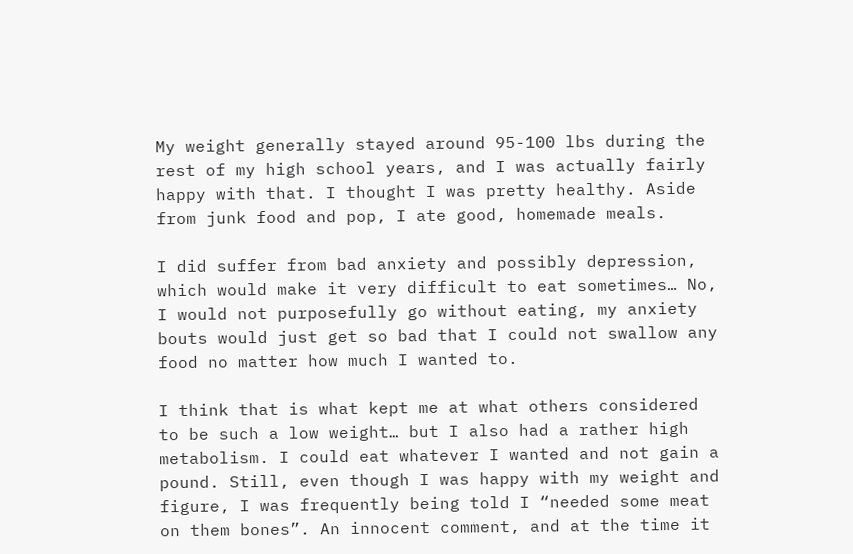My weight generally stayed around 95-100 lbs during the rest of my high school years, and I was actually fairly happy with that. I thought I was pretty healthy. Aside from junk food and pop, I ate good, homemade meals.

I did suffer from bad anxiety and possibly depression, which would make it very difficult to eat sometimes… No, I would not purposefully go without eating, my anxiety bouts would just get so bad that I could not swallow any food no matter how much I wanted to.

I think that is what kept me at what others considered to be such a low weight… but I also had a rather high metabolism. I could eat whatever I wanted and not gain a pound. Still, even though I was happy with my weight and figure, I was frequently being told I “needed some meat on them bones”. An innocent comment, and at the time it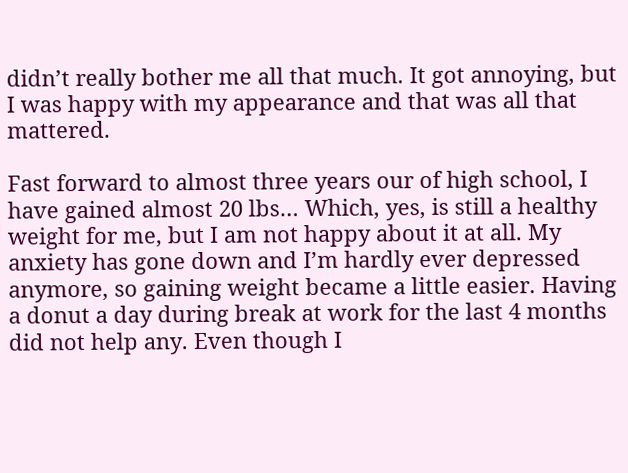didn’t really bother me all that much. It got annoying, but I was happy with my appearance and that was all that mattered.

Fast forward to almost three years our of high school, I have gained almost 20 lbs… Which, yes, is still a healthy weight for me, but I am not happy about it at all. My anxiety has gone down and I’m hardly ever depressed anymore, so gaining weight became a little easier. Having a donut a day during break at work for the last 4 months did not help any. Even though I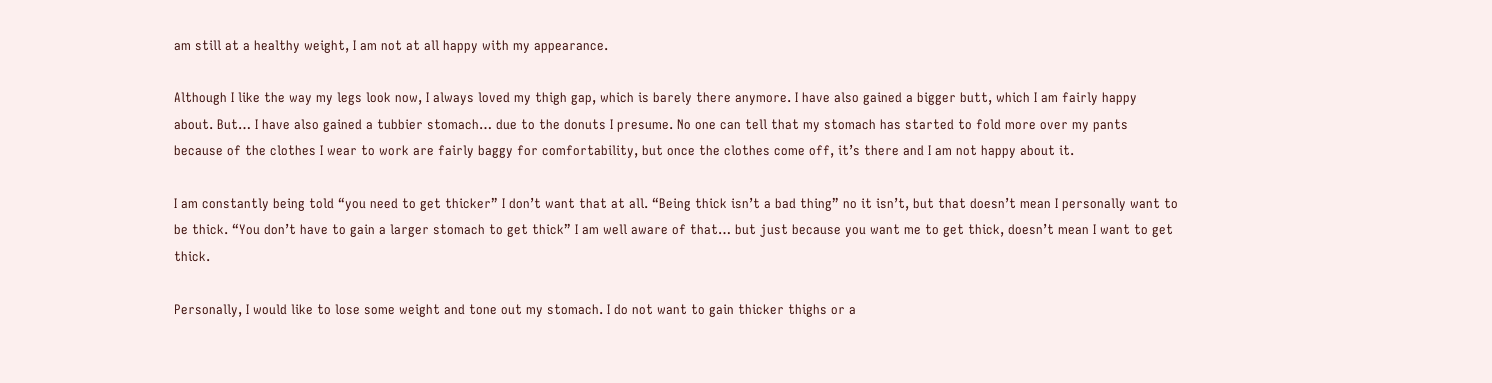am still at a healthy weight, I am not at all happy with my appearance.

Although I like the way my legs look now, I always loved my thigh gap, which is barely there anymore. I have also gained a bigger butt, which I am fairly happy about. But… I have also gained a tubbier stomach… due to the donuts I presume. No one can tell that my stomach has started to fold more over my pants because of the clothes I wear to work are fairly baggy for comfortability, but once the clothes come off, it’s there and I am not happy about it.

I am constantly being told “you need to get thicker” I don’t want that at all. “Being thick isn’t a bad thing” no it isn’t, but that doesn’t mean I personally want to be thick. “You don’t have to gain a larger stomach to get thick” I am well aware of that… but just because you want me to get thick, doesn’t mean I want to get thick.

Personally, I would like to lose some weight and tone out my stomach. I do not want to gain thicker thighs or a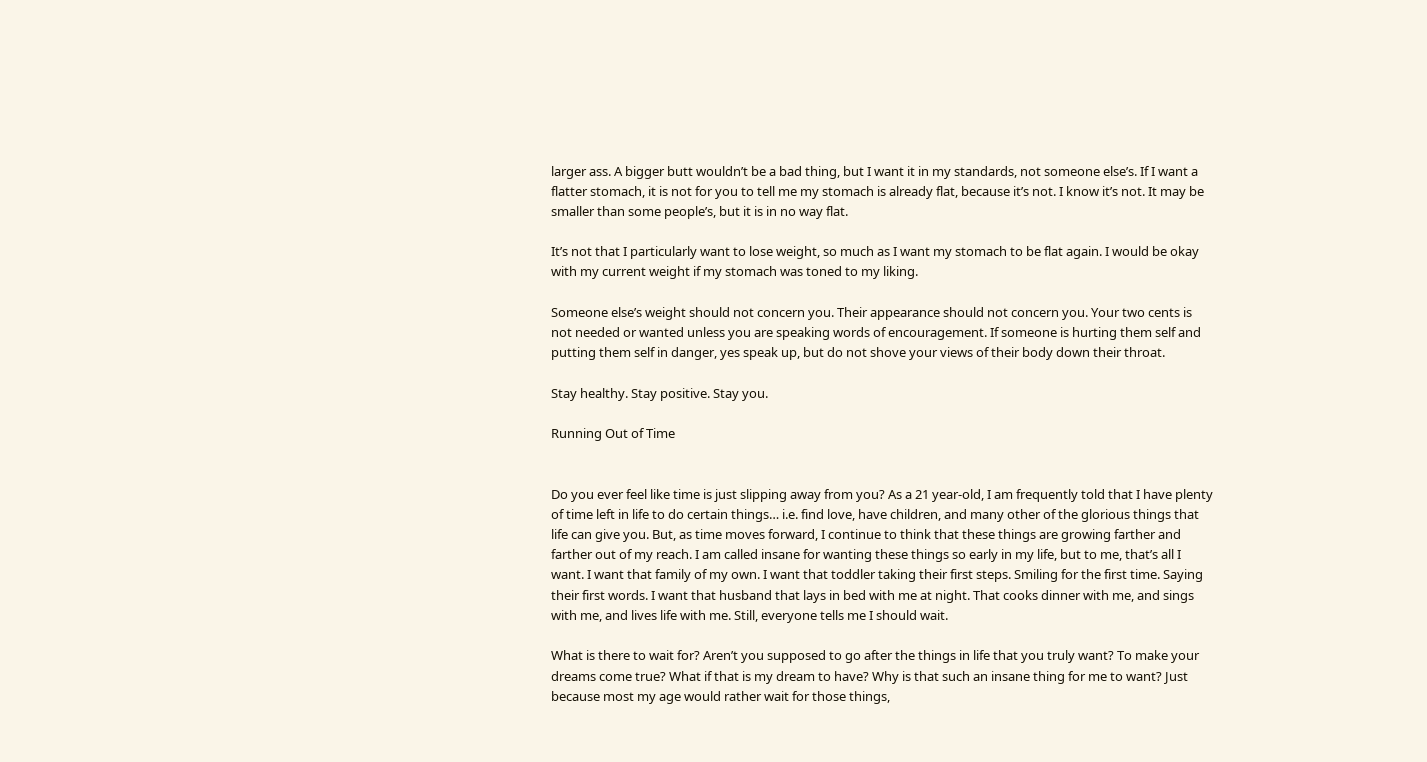larger ass. A bigger butt wouldn’t be a bad thing, but I want it in my standards, not someone else’s. If I want a flatter stomach, it is not for you to tell me my stomach is already flat, because it’s not. I know it’s not. It may be smaller than some people’s, but it is in no way flat.

It’s not that I particularly want to lose weight, so much as I want my stomach to be flat again. I would be okay with my current weight if my stomach was toned to my liking.

Someone else’s weight should not concern you. Their appearance should not concern you. Your two cents is not needed or wanted unless you are speaking words of encouragement. If someone is hurting them self and putting them self in danger, yes speak up, but do not shove your views of their body down their throat.

Stay healthy. Stay positive. Stay you.

Running Out of Time


Do you ever feel like time is just slipping away from you? As a 21 year-old, I am frequently told that I have plenty of time left in life to do certain things… i.e. find love, have children, and many other of the glorious things that life can give you. But, as time moves forward, I continue to think that these things are growing farther and farther out of my reach. I am called insane for wanting these things so early in my life, but to me, that’s all I want. I want that family of my own. I want that toddler taking their first steps. Smiling for the first time. Saying their first words. I want that husband that lays in bed with me at night. That cooks dinner with me, and sings with me, and lives life with me. Still, everyone tells me I should wait.

What is there to wait for? Aren’t you supposed to go after the things in life that you truly want? To make your dreams come true? What if that is my dream to have? Why is that such an insane thing for me to want? Just because most my age would rather wait for those things,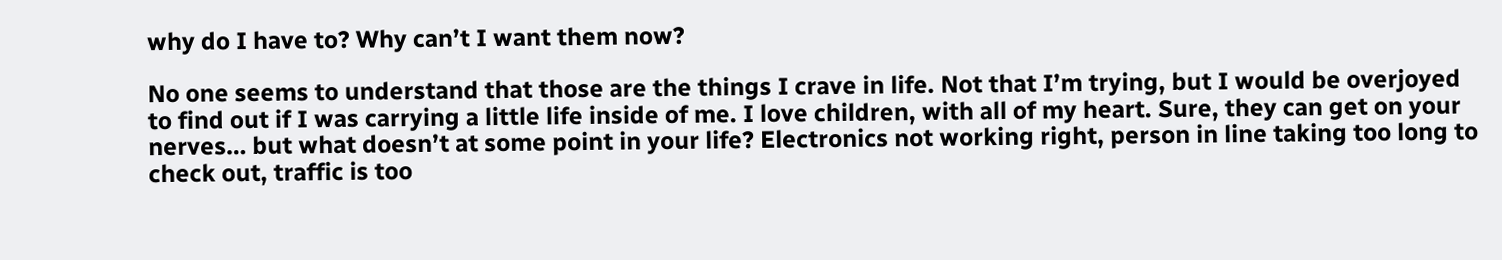why do I have to? Why can’t I want them now?

No one seems to understand that those are the things I crave in life. Not that I’m trying, but I would be overjoyed to find out if I was carrying a little life inside of me. I love children, with all of my heart. Sure, they can get on your nerves… but what doesn’t at some point in your life? Electronics not working right, person in line taking too long to check out, traffic is too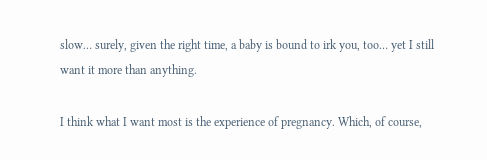slow… surely, given the right time, a baby is bound to irk you, too… yet I still want it more than anything.

I think what I want most is the experience of pregnancy. Which, of course,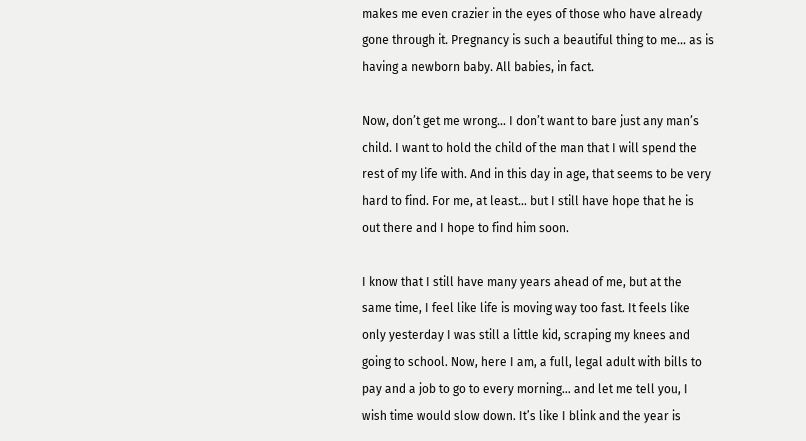makes me even crazier in the eyes of those who have already gone through it. Pregnancy is such a beautiful thing to me… as is having a newborn baby. All babies, in fact.

Now, don’t get me wrong… I don’t want to bare just any man’s child. I want to hold the child of the man that I will spend the rest of my life with. And in this day in age, that seems to be very hard to find. For me, at least… but I still have hope that he is out there and I hope to find him soon.

I know that I still have many years ahead of me, but at the same time, I feel like life is moving way too fast. It feels like only yesterday I was still a little kid, scraping my knees and going to school. Now, here I am, a full, legal adult with bills to pay and a job to go to every morning… and let me tell you, I wish time would slow down. It’s like I blink and the year is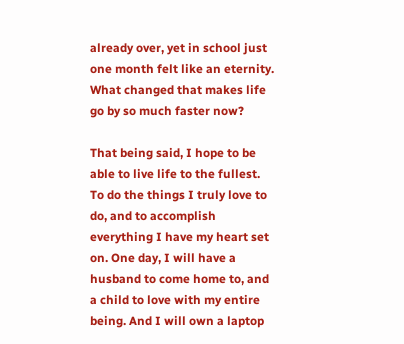already over, yet in school just one month felt like an eternity. What changed that makes life go by so much faster now?

That being said, I hope to be able to live life to the fullest. To do the things I truly love to do, and to accomplish everything I have my heart set on. One day, I will have a husband to come home to, and a child to love with my entire being. And I will own a laptop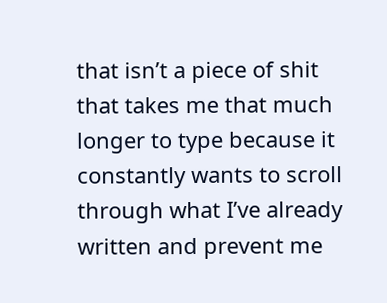that isn’t a piece of shit that takes me that much longer to type because it constantly wants to scroll through what I’ve already written and prevent me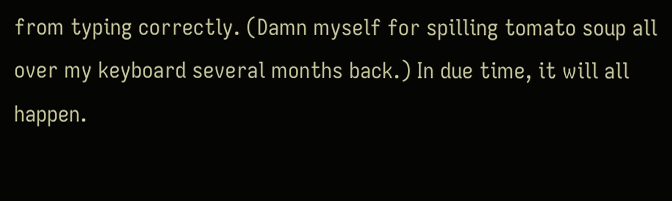from typing correctly. (Damn myself for spilling tomato soup all over my keyboard several months back.) In due time, it will all happen.